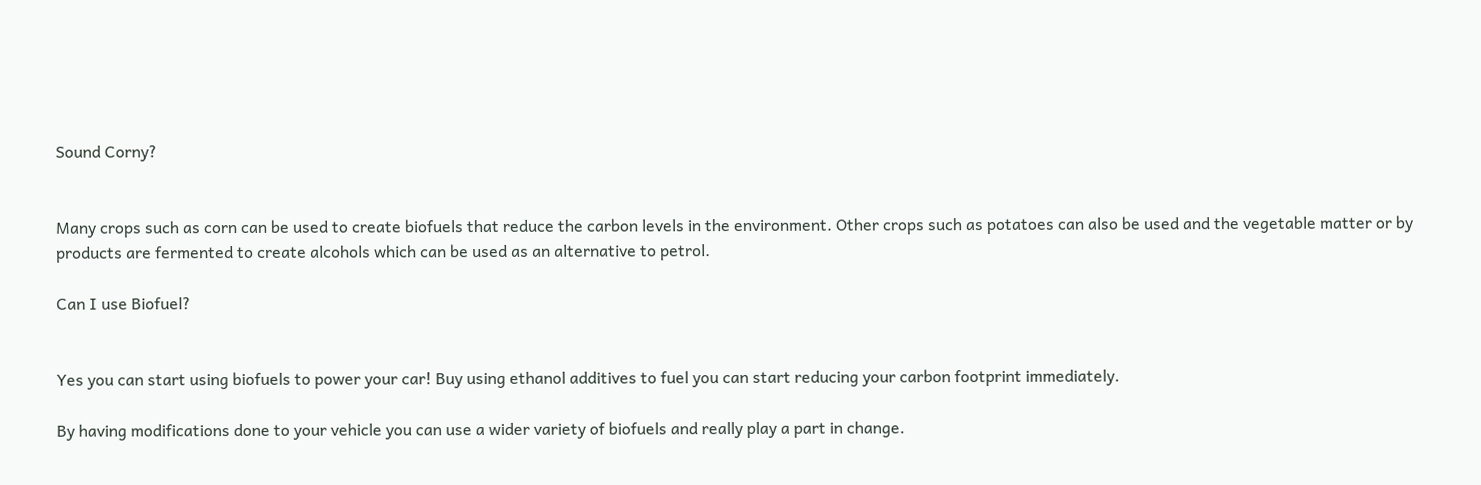Sound Corny?


Many crops such as corn can be used to create biofuels that reduce the carbon levels in the environment. Other crops such as potatoes can also be used and the vegetable matter or by products are fermented to create alcohols which can be used as an alternative to petrol.

Can I use Biofuel?


Yes you can start using biofuels to power your car! Buy using ethanol additives to fuel you can start reducing your carbon footprint immediately.

By having modifications done to your vehicle you can use a wider variety of biofuels and really play a part in change.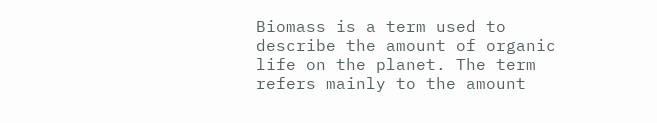Biomass is a term used to describe the amount of organic life on the planet. The term refers mainly to the amount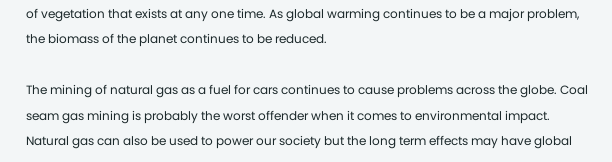of vegetation that exists at any one time. As global warming continues to be a major problem, the biomass of the planet continues to be reduced.

The mining of natural gas as a fuel for cars continues to cause problems across the globe. Coal seam gas mining is probably the worst offender when it comes to environmental impact. Natural gas can also be used to power our society but the long term effects may have global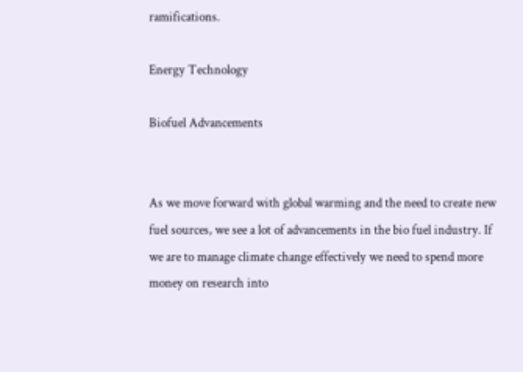ramifications.

Energy Technology

Biofuel Advancements


As we move forward with global warming and the need to create new fuel sources, we see a lot of advancements in the bio fuel industry. If we are to manage climate change effectively we need to spend more money on research into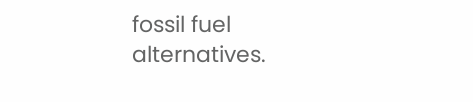fossil fuel alternatives.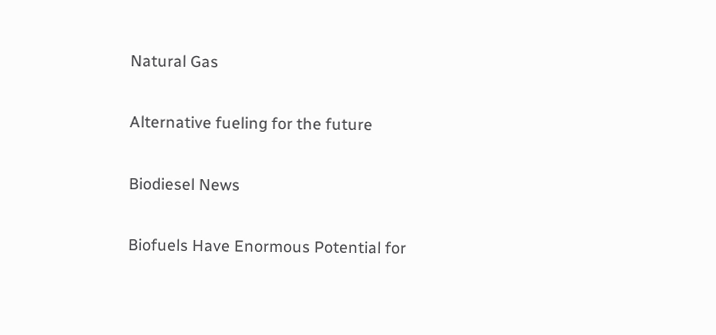Natural Gas

Alternative fueling for the future

Biodiesel News

Biofuels Have Enormous Potential for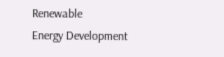Renewable
Energy Development